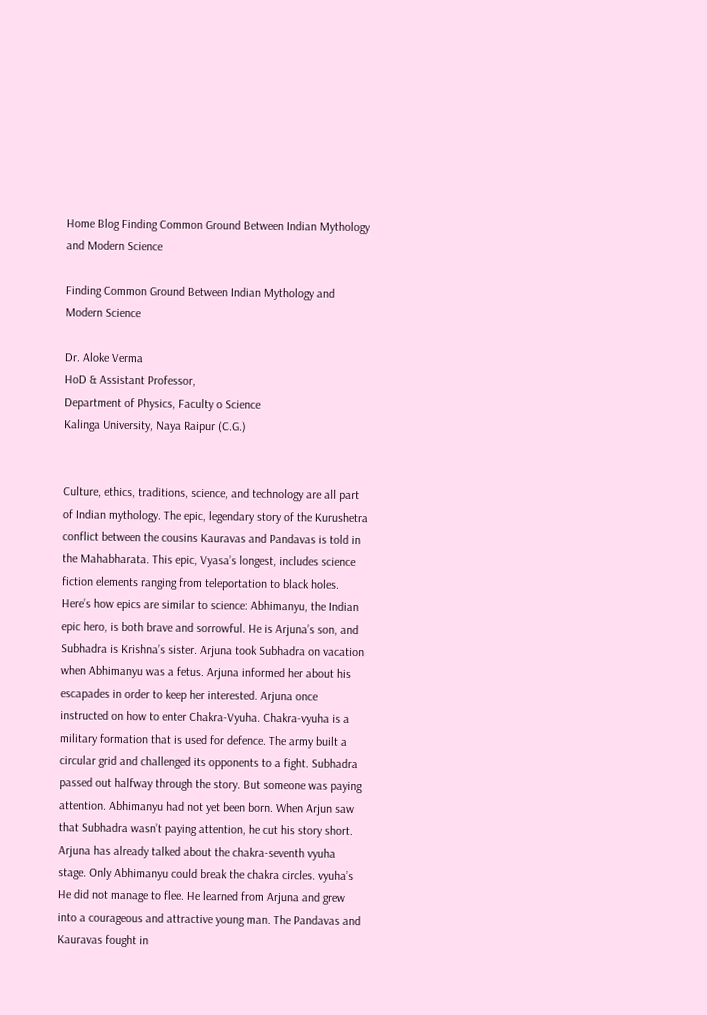Home Blog Finding Common Ground Between Indian Mythology and Modern Science

Finding Common Ground Between Indian Mythology and Modern Science

Dr. Aloke Verma
HoD & Assistant Professor,
Department of Physics, Faculty o Science
Kalinga University, Naya Raipur (C.G.)


Culture, ethics, traditions, science, and technology are all part of Indian mythology. The epic, legendary story of the Kurushetra conflict between the cousins Kauravas and Pandavas is told in the Mahabharata. This epic, Vyasa’s longest, includes science fiction elements ranging from teleportation to black holes. Here’s how epics are similar to science: Abhimanyu, the Indian epic hero, is both brave and sorrowful. He is Arjuna’s son, and Subhadra is Krishna’s sister. Arjuna took Subhadra on vacation when Abhimanyu was a fetus. Arjuna informed her about his escapades in order to keep her interested. Arjuna once instructed on how to enter Chakra-Vyuha. Chakra-vyuha is a military formation that is used for defence. The army built a circular grid and challenged its opponents to a fight. Subhadra passed out halfway through the story. But someone was paying attention. Abhimanyu had not yet been born. When Arjun saw that Subhadra wasn’t paying attention, he cut his story short. Arjuna has already talked about the chakra-seventh vyuha stage. Only Abhimanyu could break the chakra circles. vyuha’s He did not manage to flee. He learned from Arjuna and grew into a courageous and attractive young man. The Pandavas and Kauravas fought in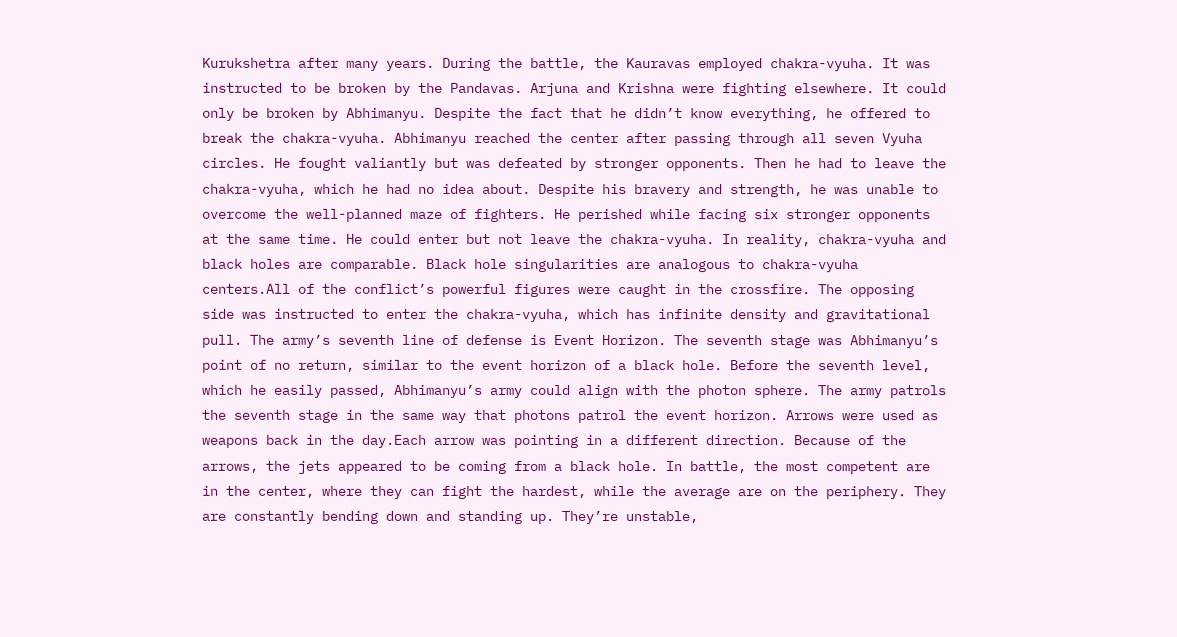Kurukshetra after many years. During the battle, the Kauravas employed chakra-vyuha. It was instructed to be broken by the Pandavas. Arjuna and Krishna were fighting elsewhere. It could only be broken by Abhimanyu. Despite the fact that he didn’t know everything, he offered to break the chakra-vyuha. Abhimanyu reached the center after passing through all seven Vyuha circles. He fought valiantly but was defeated by stronger opponents. Then he had to leave the chakra-vyuha, which he had no idea about. Despite his bravery and strength, he was unable to overcome the well-planned maze of fighters. He perished while facing six stronger opponents at the same time. He could enter but not leave the chakra-vyuha. In reality, chakra-vyuha and black holes are comparable. Black hole singularities are analogous to chakra-vyuha centers.All of the conflict’s powerful figures were caught in the crossfire. The opposing side was instructed to enter the chakra-vyuha, which has infinite density and gravitational pull. The army’s seventh line of defense is Event Horizon. The seventh stage was Abhimanyu’s point of no return, similar to the event horizon of a black hole. Before the seventh level, which he easily passed, Abhimanyu’s army could align with the photon sphere. The army patrols the seventh stage in the same way that photons patrol the event horizon. Arrows were used as weapons back in the day.Each arrow was pointing in a different direction. Because of the arrows, the jets appeared to be coming from a black hole. In battle, the most competent are in the center, where they can fight the hardest, while the average are on the periphery. They are constantly bending down and standing up. They’re unstable,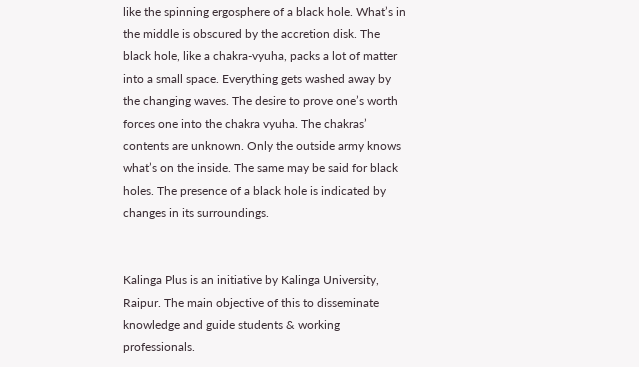like the spinning ergosphere of a black hole. What’s in the middle is obscured by the accretion disk. The black hole, like a chakra-vyuha, packs a lot of matter into a small space. Everything gets washed away by the changing waves. The desire to prove one’s worth forces one into the chakra vyuha. The chakras’ contents are unknown. Only the outside army knows what’s on the inside. The same may be said for black holes. The presence of a black hole is indicated by changes in its surroundings.


Kalinga Plus is an initiative by Kalinga University, Raipur. The main objective of this to disseminate knowledge and guide students & working professionals.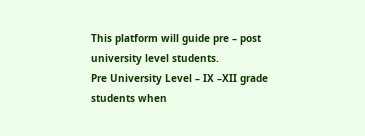This platform will guide pre – post university level students.
Pre University Level – IX –XII grade students when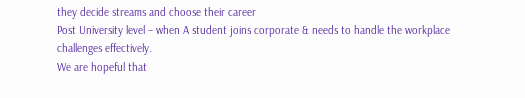they decide streams and choose their career
Post University level – when A student joins corporate & needs to handle the workplace challenges effectively.
We are hopeful that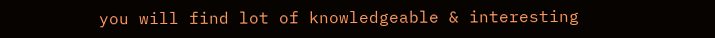you will find lot of knowledgeable & interesting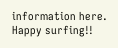information here.
Happy surfing!!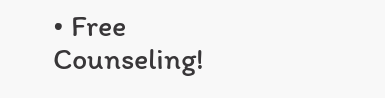• Free Counseling!